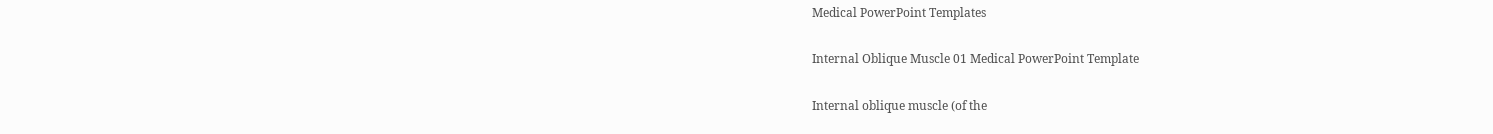Medical PowerPoint Templates

Internal Oblique Muscle 01 Medical PowerPoint Template

Internal oblique muscle (of the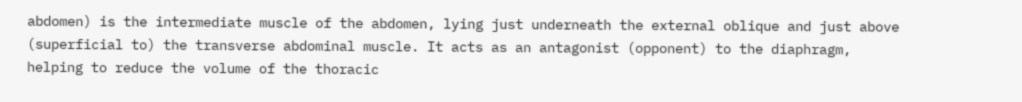abdomen) is the intermediate muscle of the abdomen, lying just underneath the external oblique and just above (superficial to) the transverse abdominal muscle. It acts as an antagonist (opponent) to the diaphragm, helping to reduce the volume of the thoracic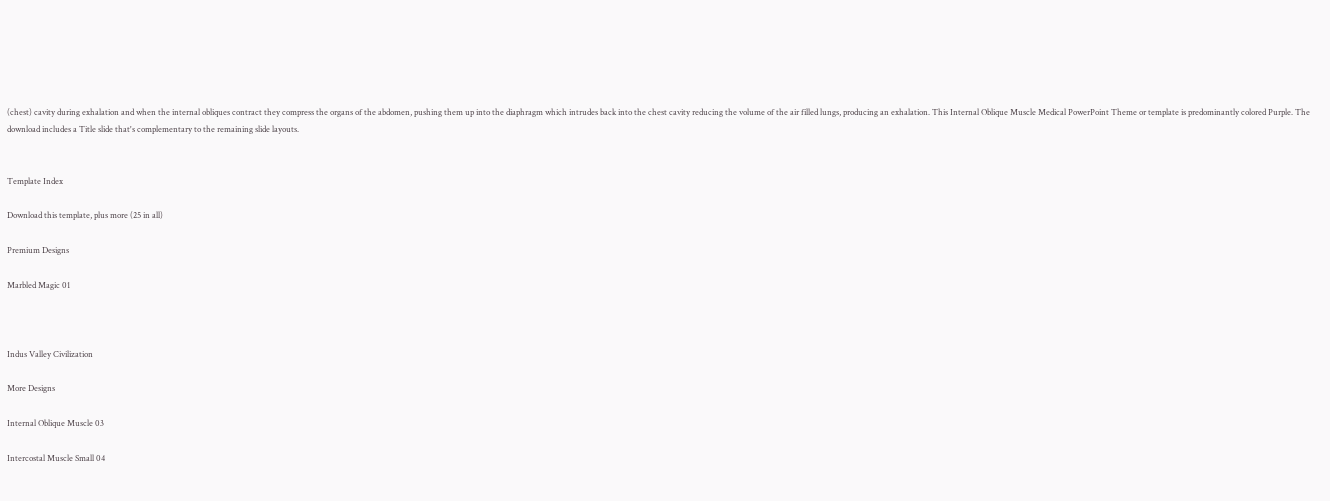(chest) cavity during exhalation and when the internal obliques contract they compress the organs of the abdomen, pushing them up into the diaphragm which intrudes back into the chest cavity reducing the volume of the air filled lungs, producing an exhalation. This Internal Oblique Muscle Medical PowerPoint Theme or template is predominantly colored Purple. The download includes a Title slide that's complementary to the remaining slide layouts.


Template Index

Download this template, plus more (25 in all)

Premium Designs

Marbled Magic 01



Indus Valley Civilization

More Designs

Internal Oblique Muscle 03

Intercostal Muscle Small 04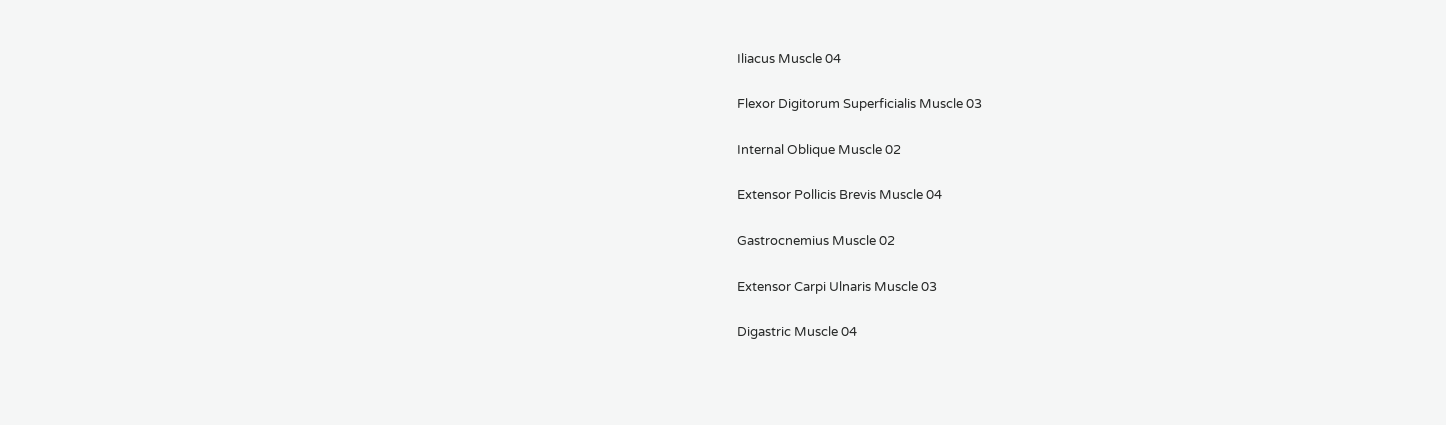Iliacus Muscle 04

Flexor Digitorum Superficialis Muscle 03

Internal Oblique Muscle 02

Extensor Pollicis Brevis Muscle 04

Gastrocnemius Muscle 02

Extensor Carpi Ulnaris Muscle 03

Digastric Muscle 04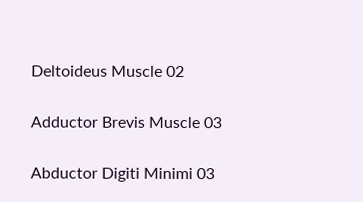Deltoideus Muscle 02

Adductor Brevis Muscle 03

Abductor Digiti Minimi 03